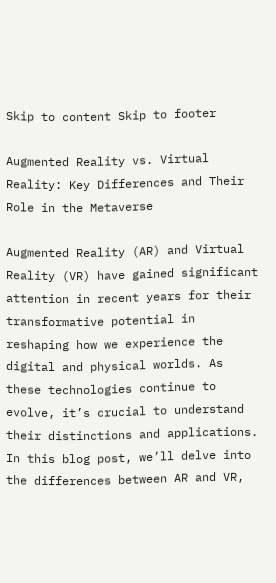Skip to content Skip to footer

Augmented Reality vs. Virtual Reality: Key Differences and Their Role in the Metaverse

Augmented Reality (AR) and Virtual Reality (VR) have gained significant attention in recent years for their transformative potential in reshaping how we experience the digital and physical worlds. As these technologies continue to evolve, it’s crucial to understand their distinctions and applications. In this blog post, we’ll delve into the differences between AR and VR,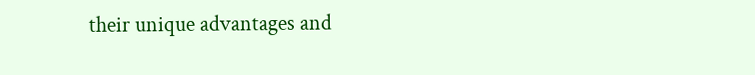their unique advantages and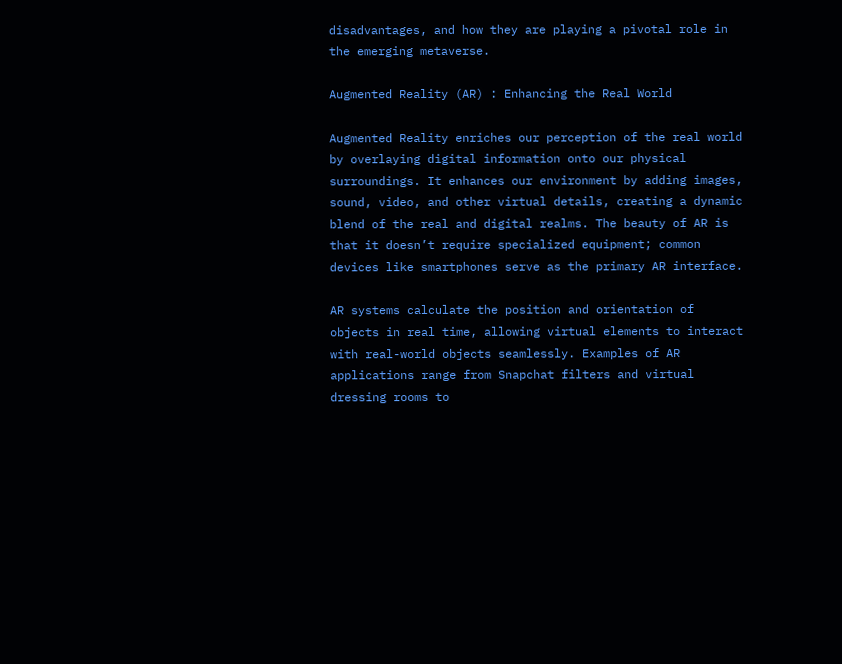disadvantages, and how they are playing a pivotal role in the emerging metaverse.

Augmented Reality (AR) : Enhancing the Real World

Augmented Reality enriches our perception of the real world by overlaying digital information onto our physical surroundings. It enhances our environment by adding images, sound, video, and other virtual details, creating a dynamic blend of the real and digital realms. The beauty of AR is that it doesn’t require specialized equipment; common devices like smartphones serve as the primary AR interface.

AR systems calculate the position and orientation of objects in real time, allowing virtual elements to interact with real-world objects seamlessly. Examples of AR applications range from Snapchat filters and virtual dressing rooms to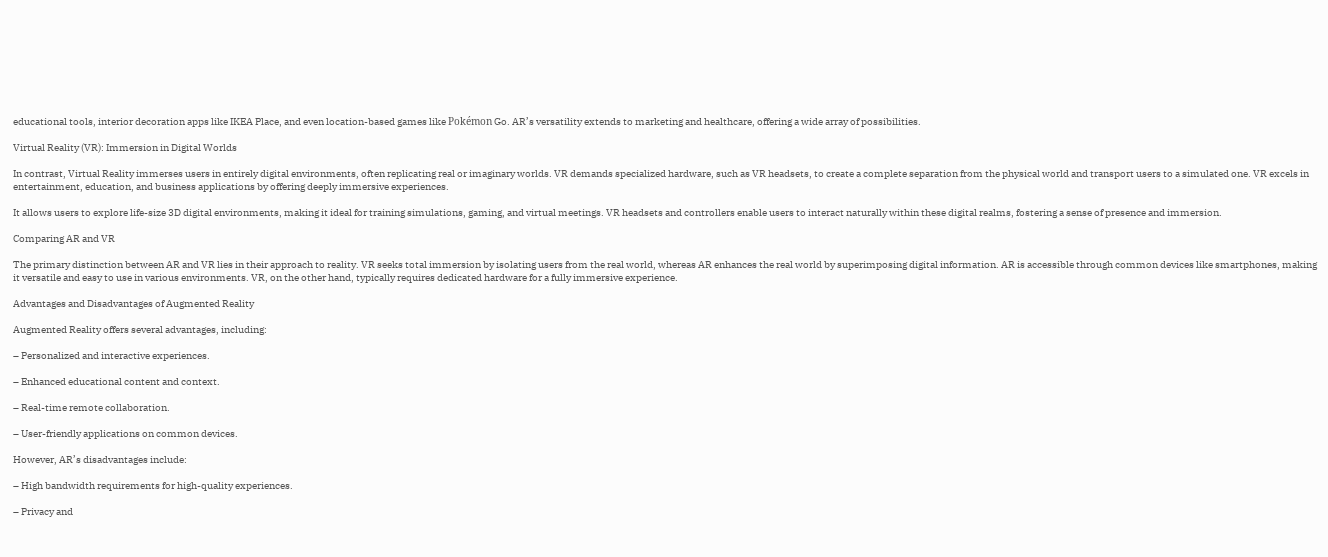educational tools, interior decoration apps like IKEA Place, and even location-based games like Pokémon Go. AR’s versatility extends to marketing and healthcare, offering a wide array of possibilities.

Virtual Reality (VR): Immersion in Digital Worlds

In contrast, Virtual Reality immerses users in entirely digital environments, often replicating real or imaginary worlds. VR demands specialized hardware, such as VR headsets, to create a complete separation from the physical world and transport users to a simulated one. VR excels in entertainment, education, and business applications by offering deeply immersive experiences.

It allows users to explore life-size 3D digital environments, making it ideal for training simulations, gaming, and virtual meetings. VR headsets and controllers enable users to interact naturally within these digital realms, fostering a sense of presence and immersion.

Comparing AR and VR

The primary distinction between AR and VR lies in their approach to reality. VR seeks total immersion by isolating users from the real world, whereas AR enhances the real world by superimposing digital information. AR is accessible through common devices like smartphones, making it versatile and easy to use in various environments. VR, on the other hand, typically requires dedicated hardware for a fully immersive experience.

Advantages and Disadvantages of Augmented Reality

Augmented Reality offers several advantages, including:

– Personalized and interactive experiences.

– Enhanced educational content and context.

– Real-time remote collaboration.

– User-friendly applications on common devices.

However, AR’s disadvantages include:

– High bandwidth requirements for high-quality experiences.

– Privacy and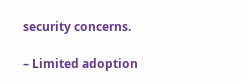security concerns.

– Limited adoption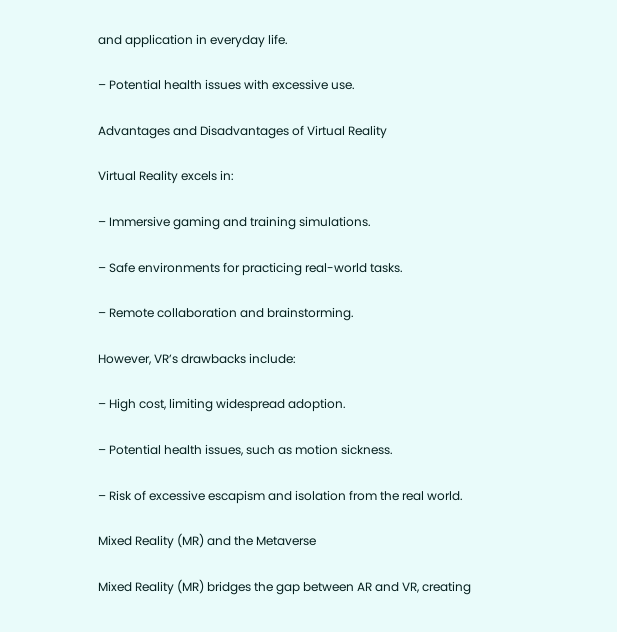and application in everyday life.

– Potential health issues with excessive use.

Advantages and Disadvantages of Virtual Reality

Virtual Reality excels in:

– Immersive gaming and training simulations.

– Safe environments for practicing real-world tasks.

– Remote collaboration and brainstorming.

However, VR’s drawbacks include:

– High cost, limiting widespread adoption.

– Potential health issues, such as motion sickness.

– Risk of excessive escapism and isolation from the real world.

Mixed Reality (MR) and the Metaverse

Mixed Reality (MR) bridges the gap between AR and VR, creating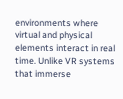environments where virtual and physical elements interact in real time. Unlike VR systems that immerse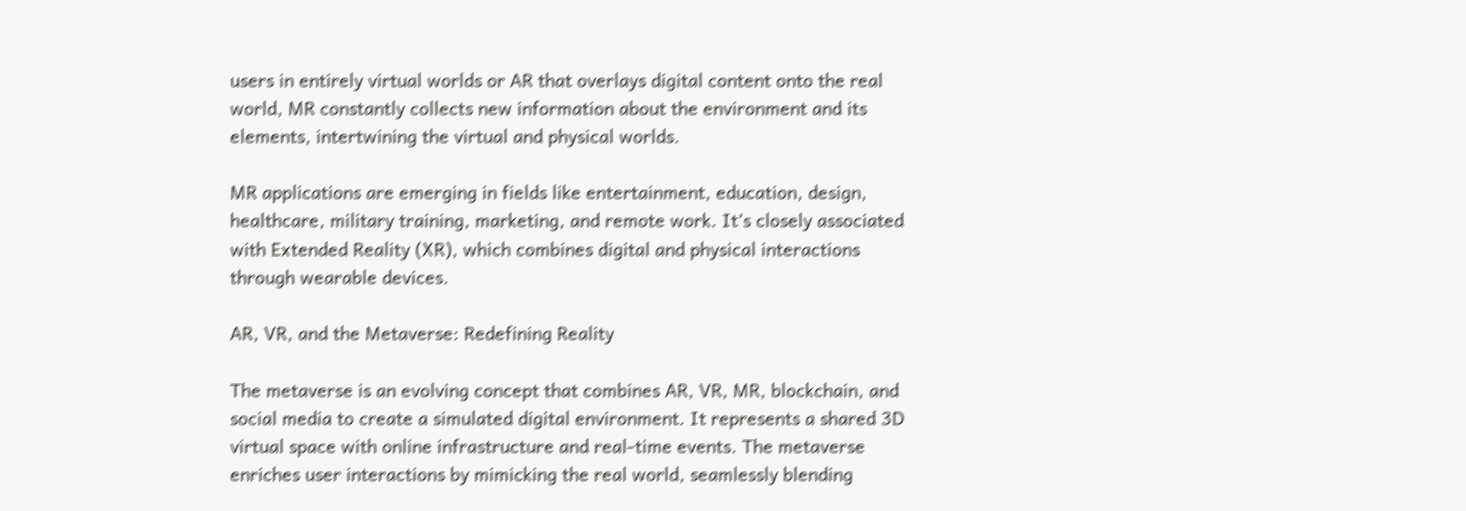users in entirely virtual worlds or AR that overlays digital content onto the real world, MR constantly collects new information about the environment and its elements, intertwining the virtual and physical worlds.

MR applications are emerging in fields like entertainment, education, design, healthcare, military training, marketing, and remote work. It’s closely associated with Extended Reality (XR), which combines digital and physical interactions through wearable devices.

AR, VR, and the Metaverse: Redefining Reality

The metaverse is an evolving concept that combines AR, VR, MR, blockchain, and social media to create a simulated digital environment. It represents a shared 3D virtual space with online infrastructure and real-time events. The metaverse enriches user interactions by mimicking the real world, seamlessly blending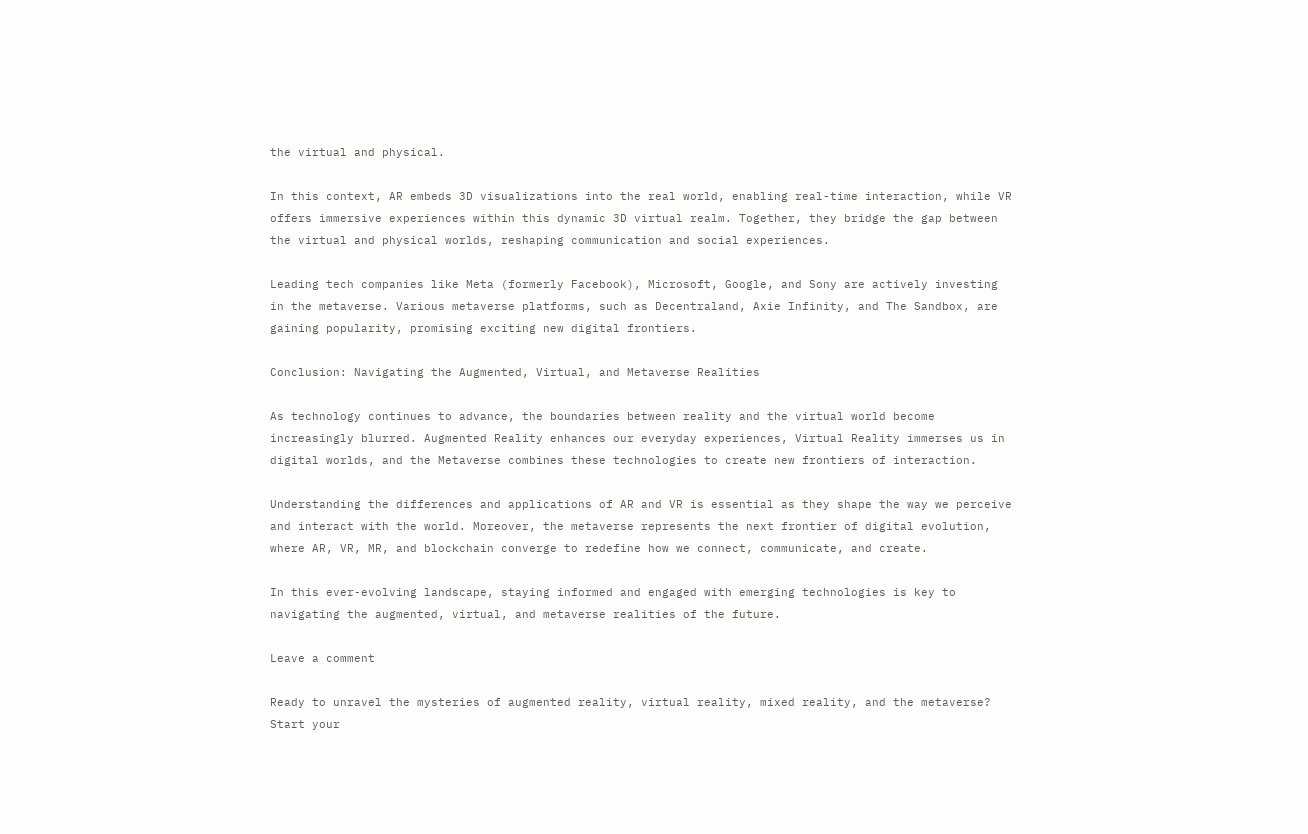the virtual and physical.

In this context, AR embeds 3D visualizations into the real world, enabling real-time interaction, while VR offers immersive experiences within this dynamic 3D virtual realm. Together, they bridge the gap between the virtual and physical worlds, reshaping communication and social experiences.

Leading tech companies like Meta (formerly Facebook), Microsoft, Google, and Sony are actively investing in the metaverse. Various metaverse platforms, such as Decentraland, Axie Infinity, and The Sandbox, are gaining popularity, promising exciting new digital frontiers.

Conclusion: Navigating the Augmented, Virtual, and Metaverse Realities

As technology continues to advance, the boundaries between reality and the virtual world become increasingly blurred. Augmented Reality enhances our everyday experiences, Virtual Reality immerses us in digital worlds, and the Metaverse combines these technologies to create new frontiers of interaction.

Understanding the differences and applications of AR and VR is essential as they shape the way we perceive and interact with the world. Moreover, the metaverse represents the next frontier of digital evolution, where AR, VR, MR, and blockchain converge to redefine how we connect, communicate, and create.

In this ever-evolving landscape, staying informed and engaged with emerging technologies is key to navigating the augmented, virtual, and metaverse realities of the future.

Leave a comment

Ready to unravel the mysteries of augmented reality, virtual reality, mixed reality, and the metaverse? Start your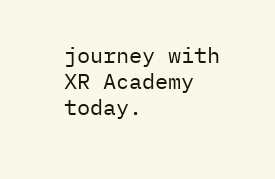journey with XR Academy today.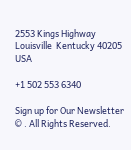2553 Kings Highway Louisville  Kentucky 40205 USA

+1 502 553 6340

Sign up for Our Newsletter © . All Rights Reserved.